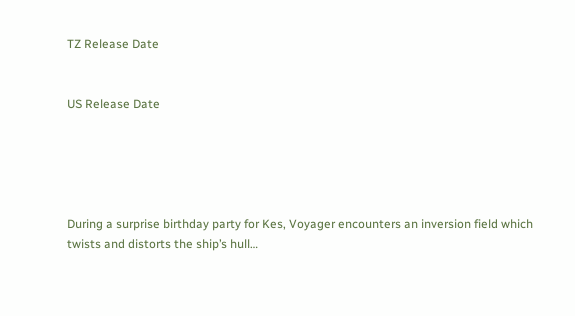TZ Release Date


US Release Date





During a surprise birthday party for Kes, Voyager encounters an inversion field which twists and distorts the ship’s hull…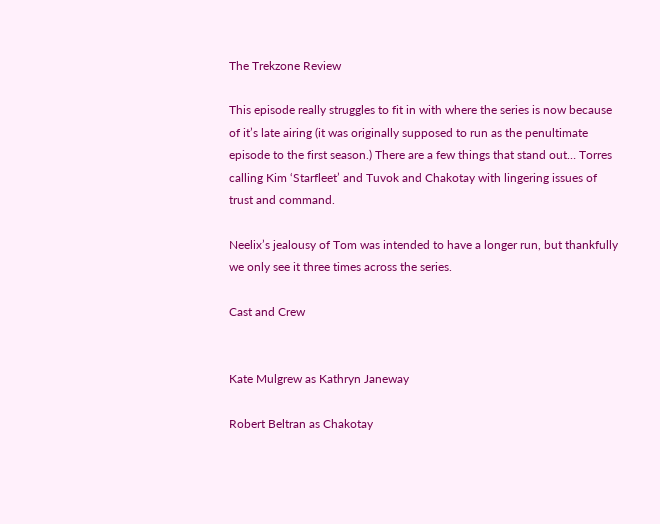The Trekzone Review

This episode really struggles to fit in with where the series is now because of it’s late airing (it was originally supposed to run as the penultimate episode to the first season.) There are a few things that stand out… Torres calling Kim ‘Starfleet’ and Tuvok and Chakotay with lingering issues of trust and command.

Neelix’s jealousy of Tom was intended to have a longer run, but thankfully we only see it three times across the series.

Cast and Crew


Kate Mulgrew as Kathryn Janeway

Robert Beltran as Chakotay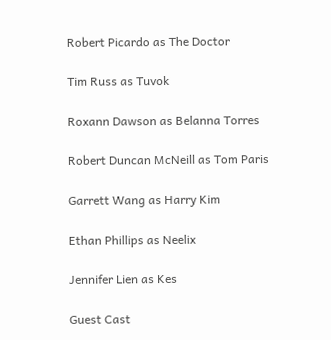Robert Picardo as The Doctor

Tim Russ as Tuvok

Roxann Dawson as Belanna Torres

Robert Duncan McNeill as Tom Paris

Garrett Wang as Harry Kim

Ethan Phillips as Neelix

Jennifer Lien as Kes

Guest Cast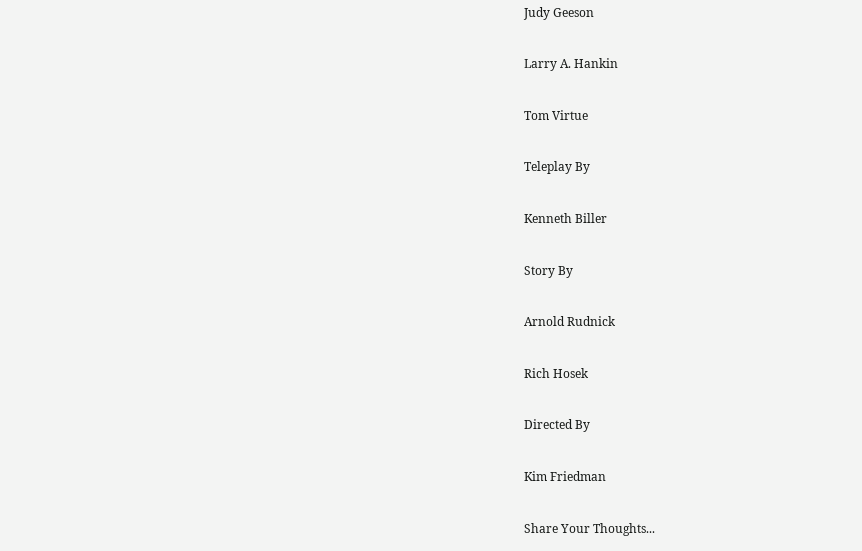Judy Geeson

Larry A. Hankin

Tom Virtue

Teleplay By

Kenneth Biller

Story By

Arnold Rudnick

Rich Hosek

Directed By

Kim Friedman

Share Your Thoughts...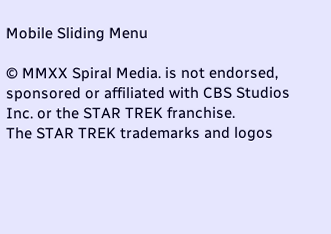Mobile Sliding Menu

© MMXX Spiral Media. is not endorsed, sponsored or affiliated with CBS Studios Inc. or the STAR TREK franchise.
The STAR TREK trademarks and logos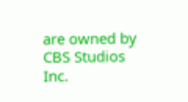are owned by CBS Studios Inc.